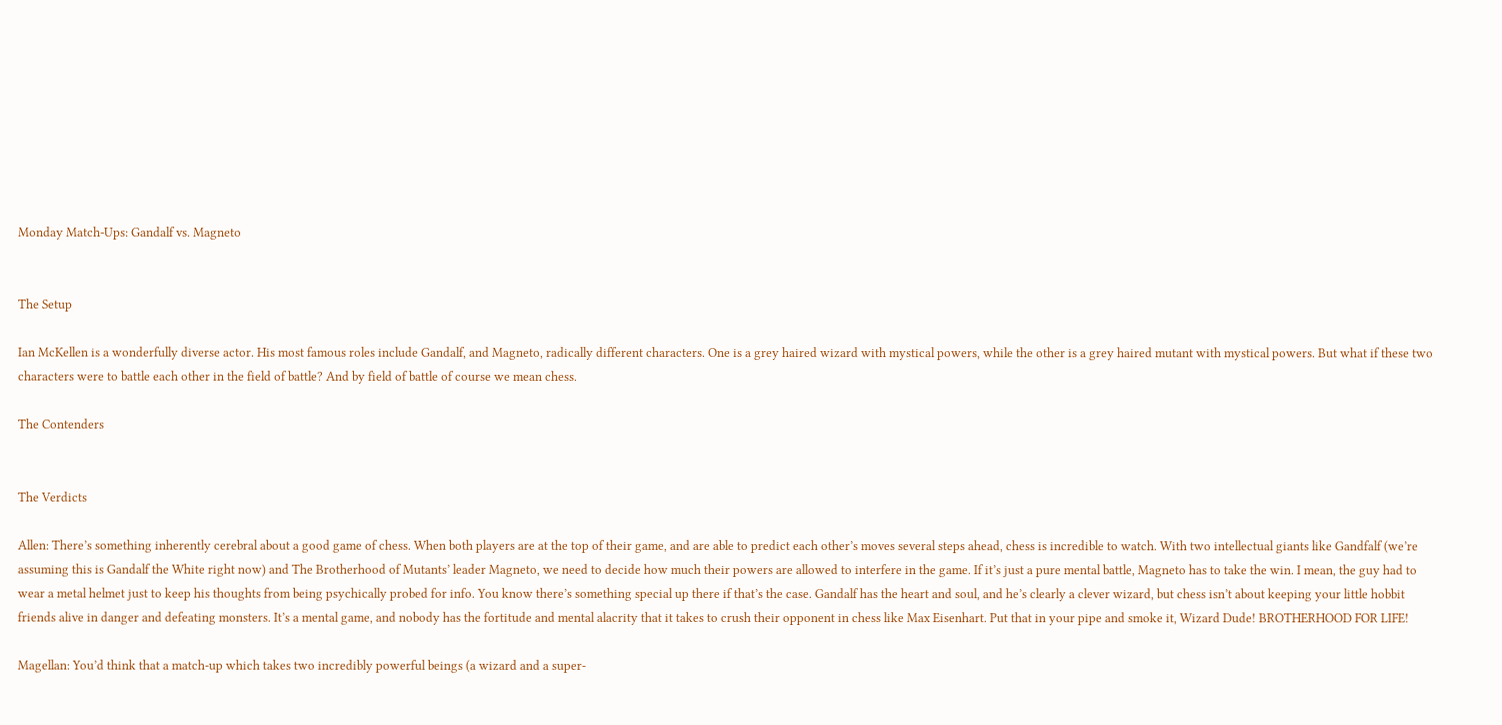Monday Match-Ups: Gandalf vs. Magneto


The Setup

Ian McKellen is a wonderfully diverse actor. His most famous roles include Gandalf, and Magneto, radically different characters. One is a grey haired wizard with mystical powers, while the other is a grey haired mutant with mystical powers. But what if these two characters were to battle each other in the field of battle? And by field of battle of course we mean chess.

The Contenders


The Verdicts

Allen: There’s something inherently cerebral about a good game of chess. When both players are at the top of their game, and are able to predict each other’s moves several steps ahead, chess is incredible to watch. With two intellectual giants like Gandfalf (we’re assuming this is Gandalf the White right now) and The Brotherhood of Mutants’ leader Magneto, we need to decide how much their powers are allowed to interfere in the game. If it’s just a pure mental battle, Magneto has to take the win. I mean, the guy had to wear a metal helmet just to keep his thoughts from being psychically probed for info. You know there’s something special up there if that’s the case. Gandalf has the heart and soul, and he’s clearly a clever wizard, but chess isn’t about keeping your little hobbit friends alive in danger and defeating monsters. It’s a mental game, and nobody has the fortitude and mental alacrity that it takes to crush their opponent in chess like Max Eisenhart. Put that in your pipe and smoke it, Wizard Dude! BROTHERHOOD FOR LIFE!

Magellan: You’d think that a match-up which takes two incredibly powerful beings (a wizard and a super-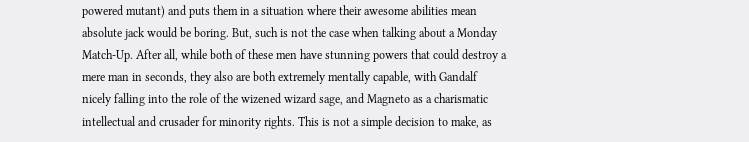powered mutant) and puts them in a situation where their awesome abilities mean absolute jack would be boring. But, such is not the case when talking about a Monday Match-Up. After all, while both of these men have stunning powers that could destroy a mere man in seconds, they also are both extremely mentally capable, with Gandalf nicely falling into the role of the wizened wizard sage, and Magneto as a charismatic intellectual and crusader for minority rights. This is not a simple decision to make, as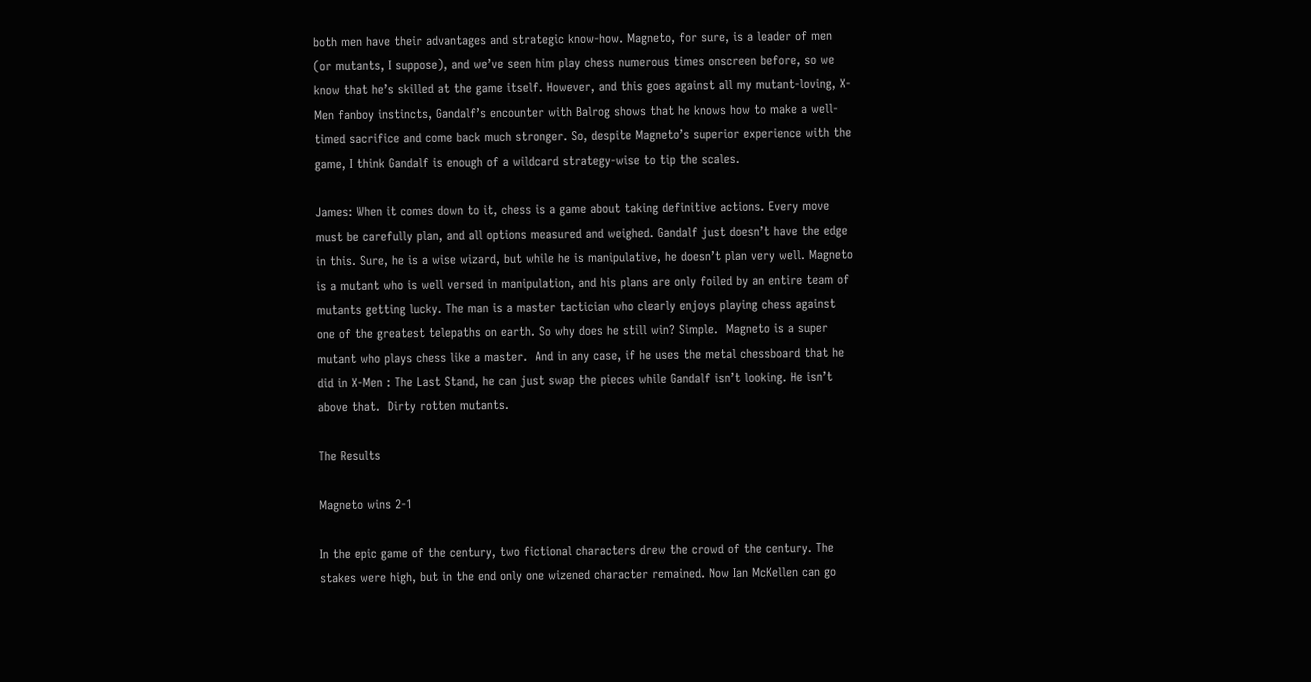both men have their advantages and strategic know-how. Magneto, for sure, is a leader of men (or mutants, I suppose), and we’ve seen him play chess numerous times onscreen before, so we know that he’s skilled at the game itself. However, and this goes against all my mutant-loving, X-Men fanboy instincts, Gandalf’s encounter with Balrog shows that he knows how to make a well-timed sacrifice and come back much stronger. So, despite Magneto’s superior experience with the game, I think Gandalf is enough of a wildcard strategy-wise to tip the scales.

James: When it comes down to it, chess is a game about taking definitive actions. Every move must be carefully plan, and all options measured and weighed. Gandalf just doesn’t have the edge in this. Sure, he is a wise wizard, but while he is manipulative, he doesn’t plan very well. Magneto is a mutant who is well versed in manipulation, and his plans are only foiled by an entire team of mutants getting lucky. The man is a master tactician who clearly enjoys playing chess against one of the greatest telepaths on earth. So why does he still win? Simple.  Magneto is a super mutant who plays chess like a master.  And in any case, if he uses the metal chessboard that he did in X-Men : The Last Stand, he can just swap the pieces while Gandalf isn’t looking. He isn’t above that.  Dirty rotten mutants.

The Results

Magneto wins 2-1

In the epic game of the century, two fictional characters drew the crowd of the century. The stakes were high, but in the end only one wizened character remained. Now Ian McKellen can go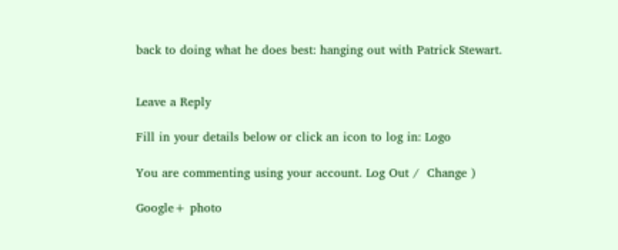back to doing what he does best: hanging out with Patrick Stewart.


Leave a Reply

Fill in your details below or click an icon to log in: Logo

You are commenting using your account. Log Out /  Change )

Google+ photo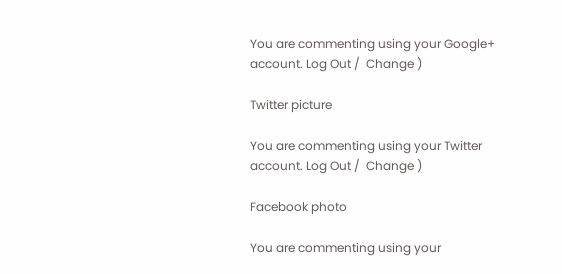You are commenting using your Google+ account. Log Out /  Change )

Twitter picture

You are commenting using your Twitter account. Log Out /  Change )

Facebook photo

You are commenting using your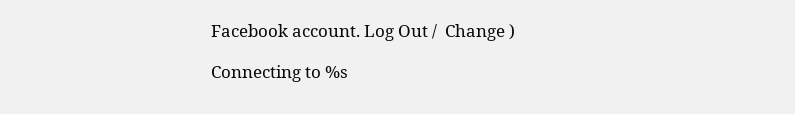Facebook account. Log Out /  Change )

Connecting to %s